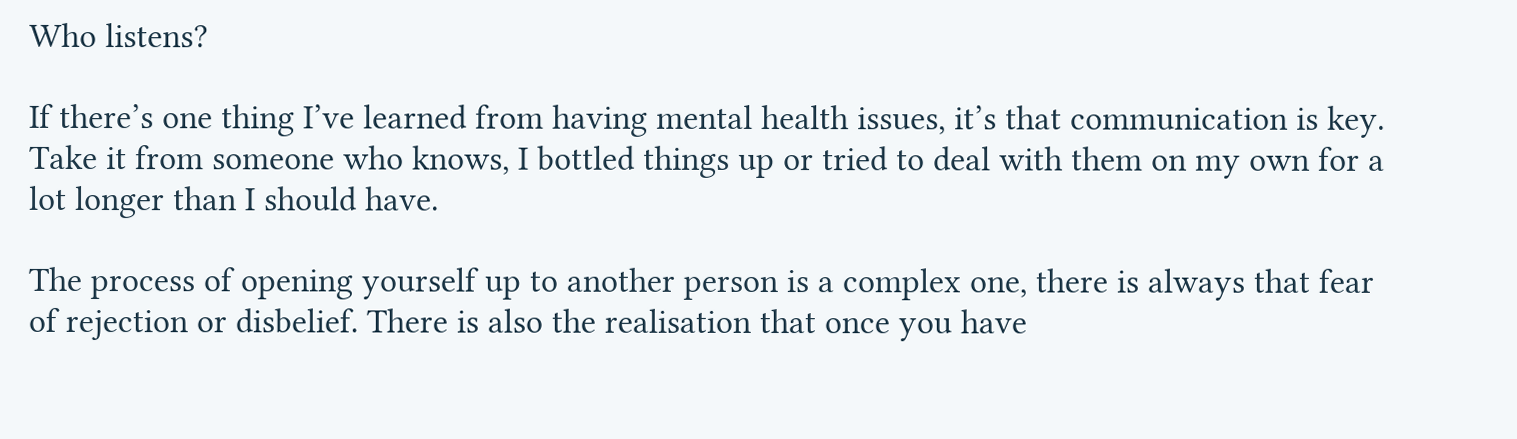Who listens?

If there’s one thing I’ve learned from having mental health issues, it’s that communication is key. Take it from someone who knows, I bottled things up or tried to deal with them on my own for a lot longer than I should have.

The process of opening yourself up to another person is a complex one, there is always that fear of rejection or disbelief. There is also the realisation that once you have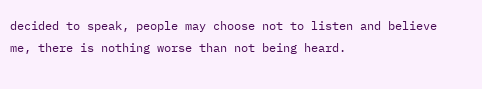decided to speak, people may choose not to listen and believe me, there is nothing worse than not being heard.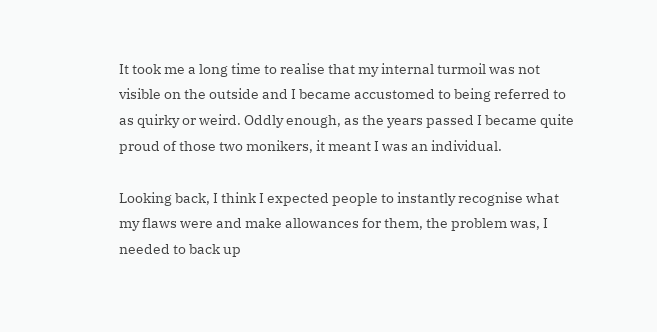It took me a long time to realise that my internal turmoil was not visible on the outside and I became accustomed to being referred to as quirky or weird. Oddly enough, as the years passed I became quite proud of those two monikers, it meant I was an individual.

Looking back, I think I expected people to instantly recognise what my flaws were and make allowances for them, the problem was, I needed to back up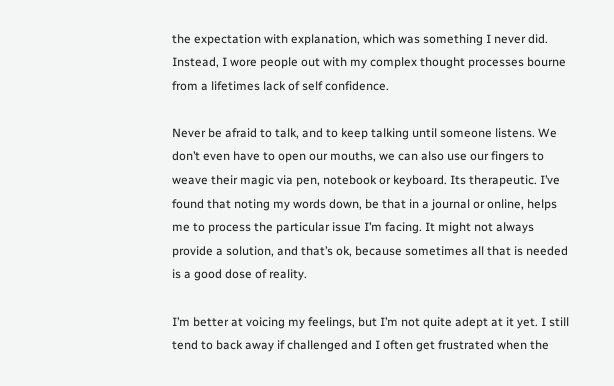the expectation with explanation, which was something I never did. Instead, I wore people out with my complex thought processes bourne from a lifetimes lack of self confidence.

Never be afraid to talk, and to keep talking until someone listens. We don’t even have to open our mouths, we can also use our fingers to weave their magic via pen, notebook or keyboard. Its therapeutic. I’ve found that noting my words down, be that in a journal or online, helps me to process the particular issue I’m facing. It might not always provide a solution, and that’s ok, because sometimes all that is needed is a good dose of reality.

I’m better at voicing my feelings, but I’m not quite adept at it yet. I still tend to back away if challenged and I often get frustrated when the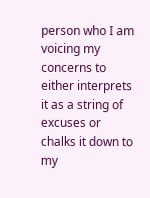person who I am voicing my concerns to either interprets it as a string of excuses or chalks it down to my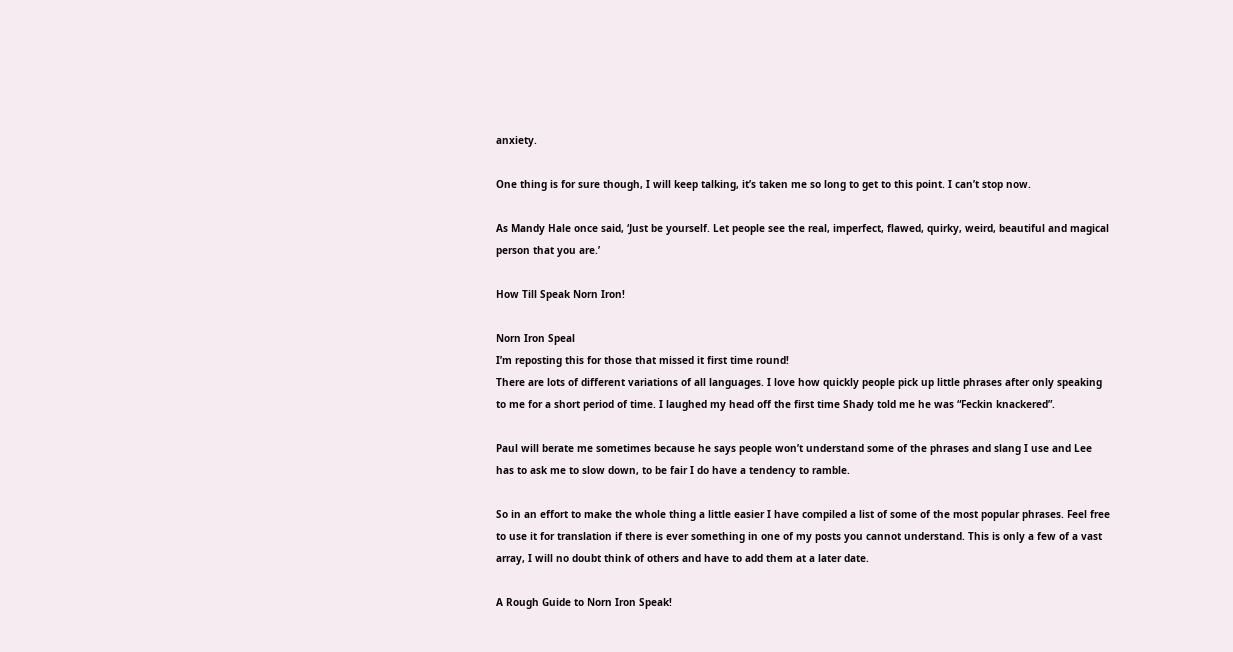anxiety.

One thing is for sure though, I will keep talking, it’s taken me so long to get to this point. I can’t stop now.

As Mandy Hale once said, ‘Just be yourself. Let people see the real, imperfect, flawed, quirky, weird, beautiful and magical person that you are.’

How Till Speak Norn Iron!

Norn Iron Speal
I’m reposting this for those that missed it first time round!
There are lots of different variations of all languages. I love how quickly people pick up little phrases after only speaking to me for a short period of time. I laughed my head off the first time Shady told me he was “Feckin knackered”.

Paul will berate me sometimes because he says people won’t understand some of the phrases and slang I use and Lee has to ask me to slow down, to be fair I do have a tendency to ramble.

So in an effort to make the whole thing a little easier I have compiled a list of some of the most popular phrases. Feel free to use it for translation if there is ever something in one of my posts you cannot understand. This is only a few of a vast array, I will no doubt think of others and have to add them at a later date.

A Rough Guide to Norn Iron Speak!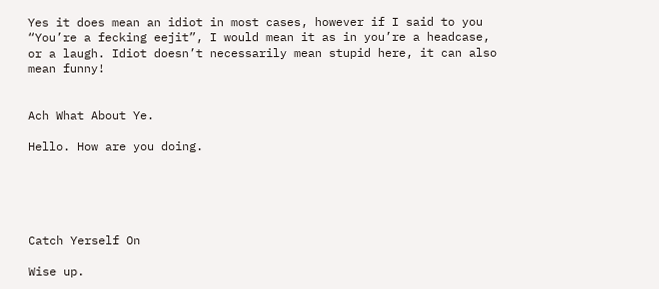Yes it does mean an idiot in most cases, however if I said to you “You’re a fecking eejit”, I would mean it as in you’re a headcase, or a laugh. Idiot doesn’t necessarily mean stupid here, it can also mean funny!


Ach What About Ye.

Hello. How are you doing.





Catch Yerself On

Wise up.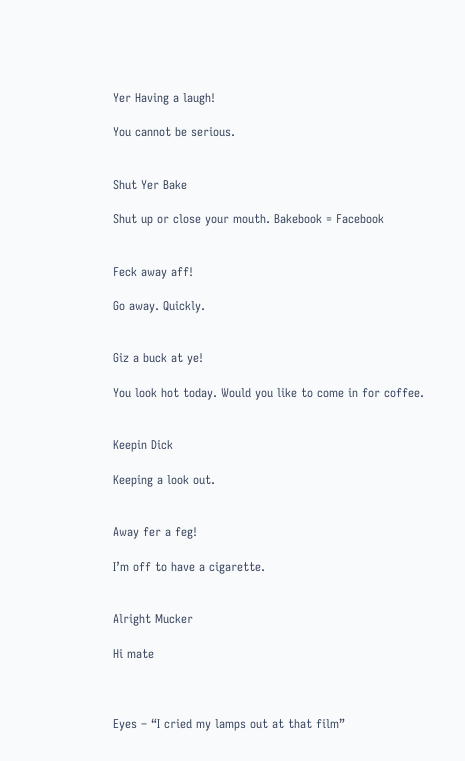Yer Having a laugh!

You cannot be serious.


Shut Yer Bake

Shut up or close your mouth. Bakebook = Facebook


Feck away aff!

Go away. Quickly.


Giz a buck at ye!

You look hot today. Would you like to come in for coffee.


Keepin Dick

Keeping a look out.


Away fer a feg!

I’m off to have a cigarette.


Alright Mucker

Hi mate



Eyes – “I cried my lamps out at that film”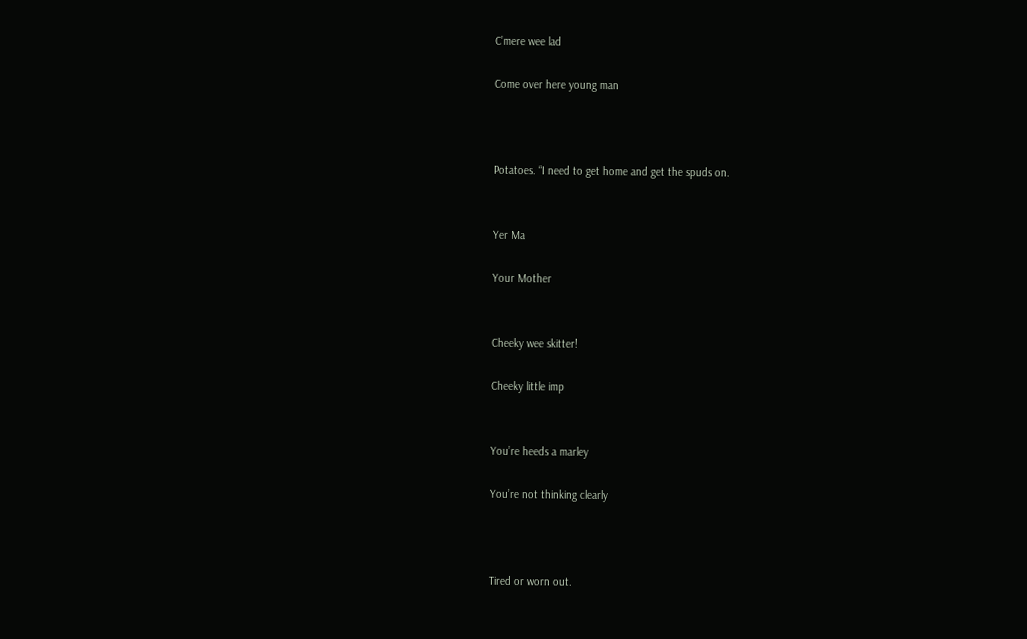C’mere wee lad

Come over here young man



Potatoes. “I need to get home and get the spuds on.


Yer Ma

Your Mother


Cheeky wee skitter!

Cheeky little imp


You’re heeds a marley

You’re not thinking clearly



Tired or worn out.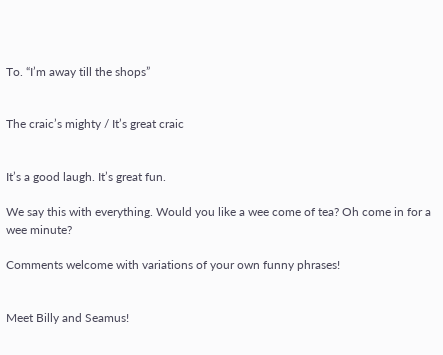To. “I’m away till the shops”


The craic’s mighty / It’s great craic


It’s a good laugh. It’s great fun.

We say this with everything. Would you like a wee come of tea? Oh come in for a wee minute?

Comments welcome with variations of your own funny phrases!


Meet Billy and Seamus!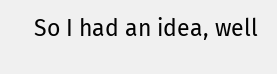So I had an idea, well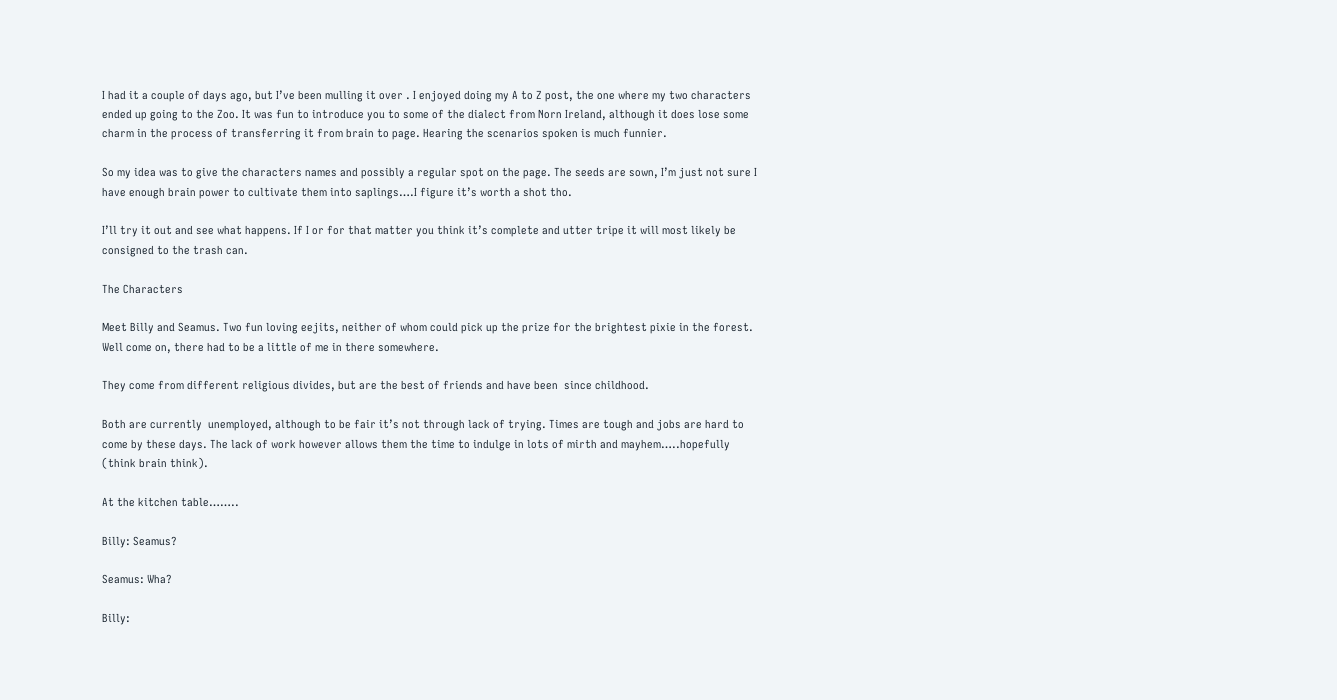I had it a couple of days ago, but I’ve been mulling it over . I enjoyed doing my A to Z post, the one where my two characters ended up going to the Zoo. It was fun to introduce you to some of the dialect from Norn Ireland, although it does lose some charm in the process of transferring it from brain to page. Hearing the scenarios spoken is much funnier.

So my idea was to give the characters names and possibly a regular spot on the page. The seeds are sown, I’m just not sure I have enough brain power to cultivate them into saplings….I figure it’s worth a shot tho.

I’ll try it out and see what happens. If I or for that matter you think it’s complete and utter tripe it will most likely be consigned to the trash can.

The Characters

Meet Billy and Seamus. Two fun loving eejits, neither of whom could pick up the prize for the brightest pixie in the forest. Well come on, there had to be a little of me in there somewhere.

They come from different religious divides, but are the best of friends and have been  since childhood.

Both are currently  unemployed, although to be fair it’s not through lack of trying. Times are tough and jobs are hard to come by these days. The lack of work however allows them the time to indulge in lots of mirth and mayhem…..hopefully (think brain think).

At the kitchen table……..

Billy: Seamus?

Seamus: Wha?

Billy: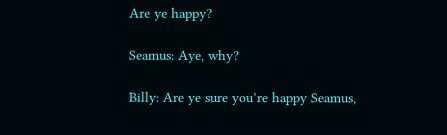Are ye happy?

Seamus: Aye, why?

Billy: Are ye sure you’re happy Seamus,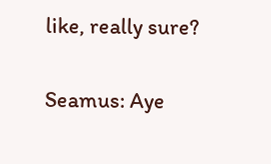like, really sure?

Seamus: Aye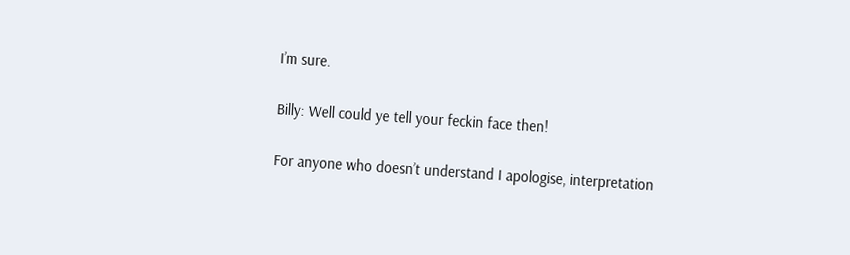I’m sure.

Billy: Well could ye tell your feckin face then!

For anyone who doesn’t understand I apologise, interpretation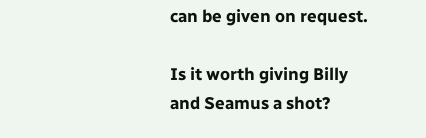can be given on request.

Is it worth giving Billy and Seamus a shot?